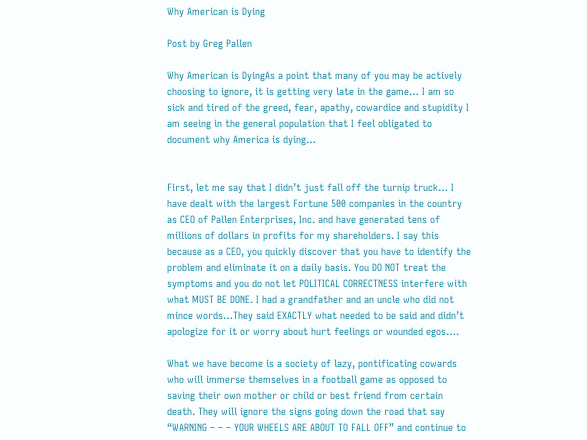Why American is Dying

Post by Greg Pallen

Why American is DyingAs a point that many of you may be actively choosing to ignore, it is getting very late in the game… I am so sick and tired of the greed, fear, apathy, cowardice and stupidity I am seeing in the general population that I feel obligated to document why America is dying…


First, let me say that I didn’t just fall off the turnip truck… I have dealt with the largest Fortune 500 companies in the country as CEO of Pallen Enterprises, Inc. and have generated tens of millions of dollars in profits for my shareholders. I say this because as a CEO, you quickly discover that you have to identify the problem and eliminate it on a daily basis. You DO NOT treat the symptoms and you do not let POLITICAL CORRECTNESS interfere with what MUST BE DONE. I had a grandfather and an uncle who did not mince words…They said EXACTLY what needed to be said and didn’t apologize for it or worry about hurt feelings or wounded egos….

What we have become is a society of lazy, pontificating cowards who will immerse themselves in a football game as opposed to saving their own mother or child or best friend from certain death. They will ignore the signs going down the road that say “WARNING – – – YOUR WHEELS ARE ABOUT TO FALL OFF” and continue to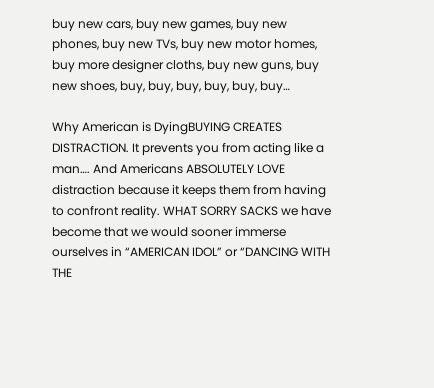buy new cars, buy new games, buy new phones, buy new TVs, buy new motor homes, buy more designer cloths, buy new guns, buy new shoes, buy, buy, buy, buy, buy, buy…

Why American is DyingBUYING CREATES DISTRACTION. It prevents you from acting like a man…. And Americans ABSOLUTELY LOVE distraction because it keeps them from having to confront reality. WHAT SORRY SACKS we have become that we would sooner immerse ourselves in “AMERICAN IDOL” or “DANCING WITH THE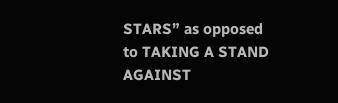STARS” as opposed to TAKING A STAND AGAINST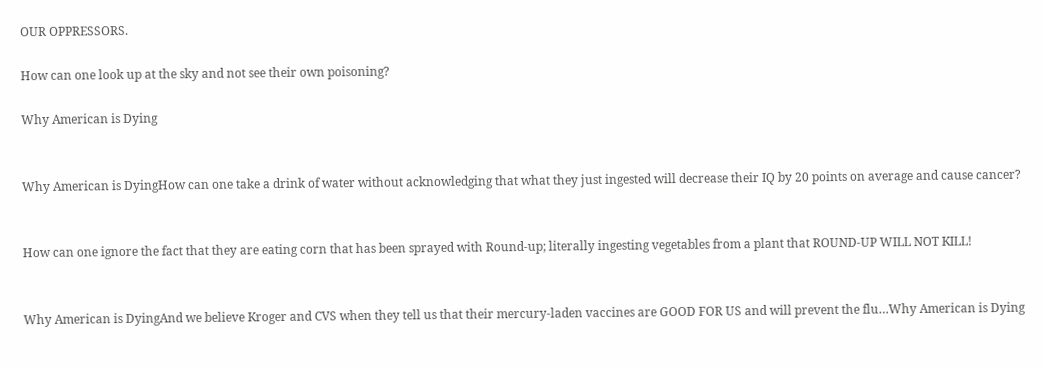OUR OPPRESSORS.

How can one look up at the sky and not see their own poisoning?

Why American is Dying


Why American is DyingHow can one take a drink of water without acknowledging that what they just ingested will decrease their IQ by 20 points on average and cause cancer?


How can one ignore the fact that they are eating corn that has been sprayed with Round-up; literally ingesting vegetables from a plant that ROUND-UP WILL NOT KILL!


Why American is DyingAnd we believe Kroger and CVS when they tell us that their mercury-laden vaccines are GOOD FOR US and will prevent the flu…Why American is Dying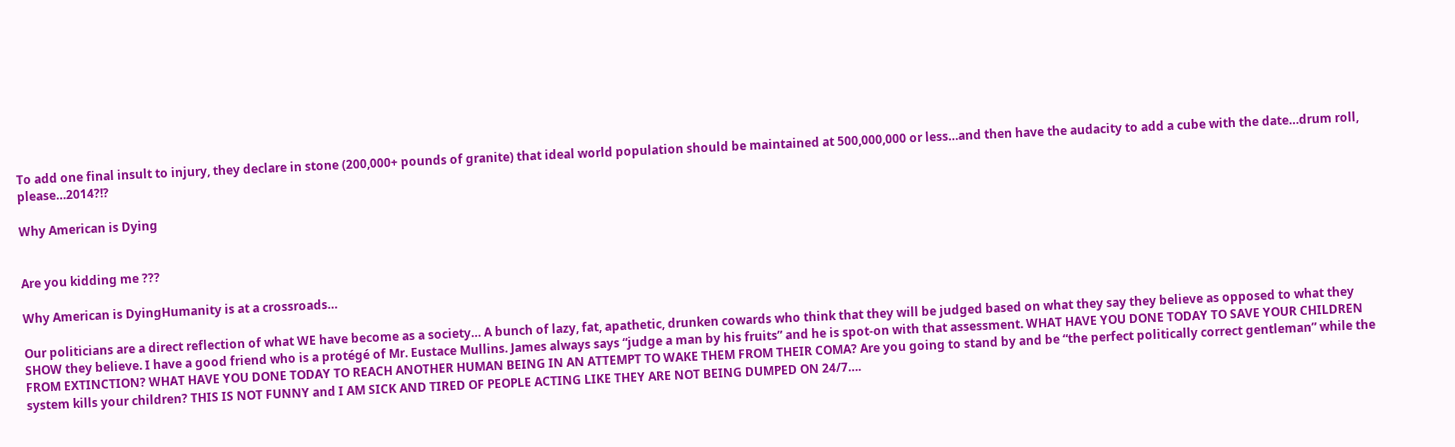To add one final insult to injury, they declare in stone (200,000+ pounds of granite) that ideal world population should be maintained at 500,000,000 or less…and then have the audacity to add a cube with the date…drum roll, please…2014?!?

Why American is Dying


Are you kidding me ???

Why American is DyingHumanity is at a crossroads…

Our politicians are a direct reflection of what WE have become as a society… A bunch of lazy, fat, apathetic, drunken cowards who think that they will be judged based on what they say they believe as opposed to what they SHOW they believe. I have a good friend who is a protégé of Mr. Eustace Mullins. James always says “judge a man by his fruits” and he is spot-on with that assessment. WHAT HAVE YOU DONE TODAY TO SAVE YOUR CHILDREN FROM EXTINCTION? WHAT HAVE YOU DONE TODAY TO REACH ANOTHER HUMAN BEING IN AN ATTEMPT TO WAKE THEM FROM THEIR COMA? Are you going to stand by and be “the perfect politically correct gentleman” while the system kills your children? THIS IS NOT FUNNY and I AM SICK AND TIRED OF PEOPLE ACTING LIKE THEY ARE NOT BEING DUMPED ON 24/7….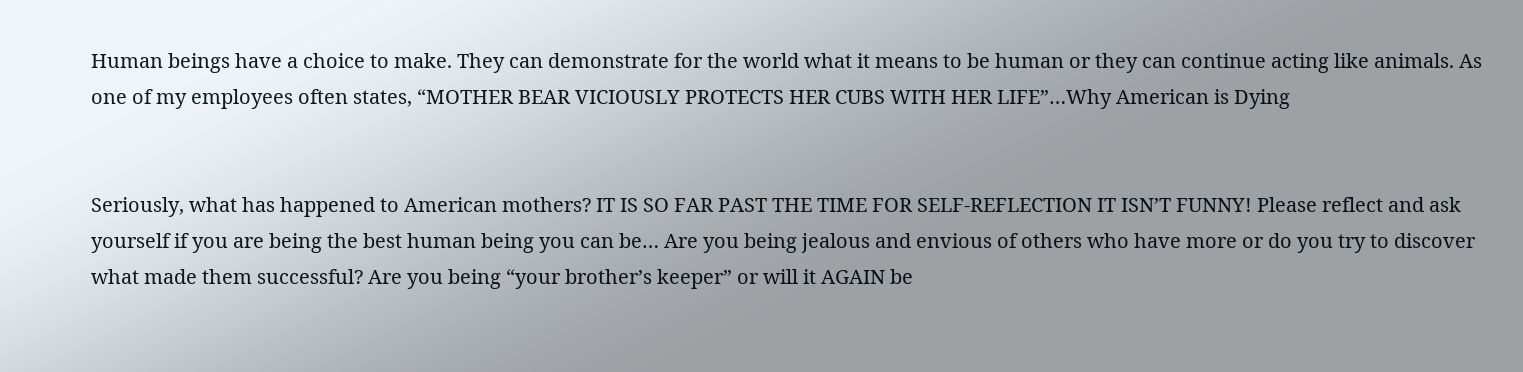Human beings have a choice to make. They can demonstrate for the world what it means to be human or they can continue acting like animals. As one of my employees often states, “MOTHER BEAR VICIOUSLY PROTECTS HER CUBS WITH HER LIFE”…Why American is Dying


Seriously, what has happened to American mothers? IT IS SO FAR PAST THE TIME FOR SELF-REFLECTION IT ISN’T FUNNY! Please reflect and ask yourself if you are being the best human being you can be… Are you being jealous and envious of others who have more or do you try to discover what made them successful? Are you being “your brother’s keeper” or will it AGAIN be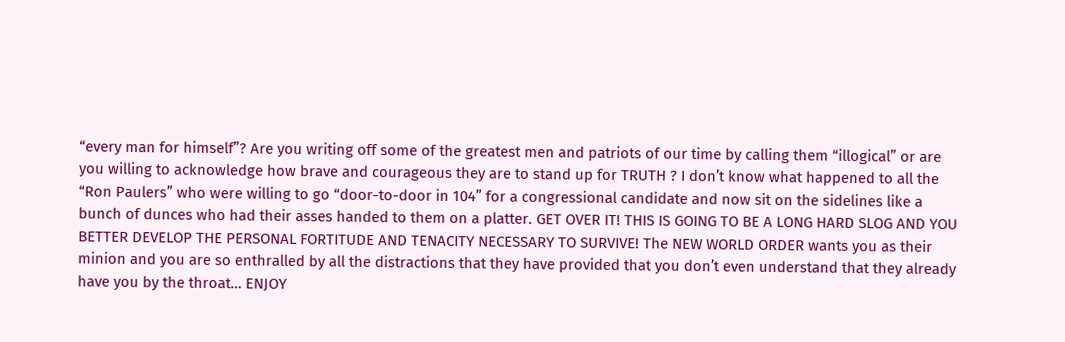“every man for himself”? Are you writing off some of the greatest men and patriots of our time by calling them “illogical” or are you willing to acknowledge how brave and courageous they are to stand up for TRUTH ? I don’t know what happened to all the “Ron Paulers” who were willing to go “door-to-door in 104” for a congressional candidate and now sit on the sidelines like a bunch of dunces who had their asses handed to them on a platter. GET OVER IT! THIS IS GOING TO BE A LONG HARD SLOG AND YOU BETTER DEVELOP THE PERSONAL FORTITUDE AND TENACITY NECESSARY TO SURVIVE! The NEW WORLD ORDER wants you as their minion and you are so enthralled by all the distractions that they have provided that you don’t even understand that they already have you by the throat… ENJOY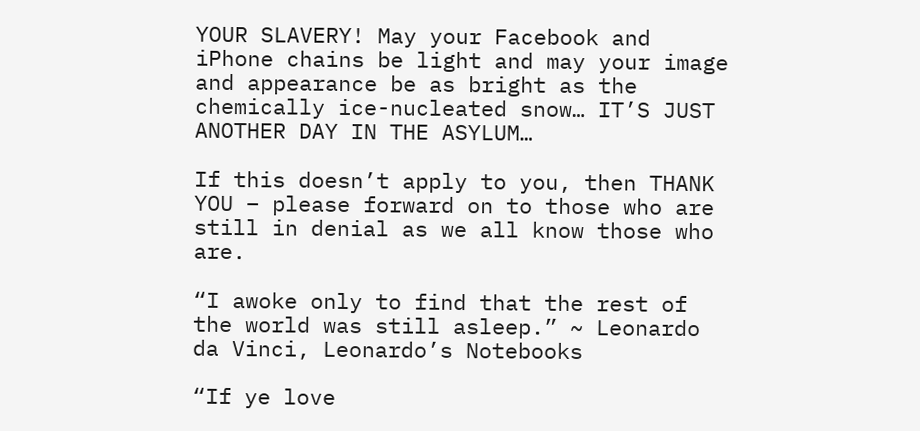YOUR SLAVERY! May your Facebook and iPhone chains be light and may your image and appearance be as bright as the chemically ice-nucleated snow… IT’S JUST ANOTHER DAY IN THE ASYLUM…

If this doesn’t apply to you, then THANK YOU – please forward on to those who are still in denial as we all know those who are.

“I awoke only to find that the rest of the world was still asleep.” ~ Leonardo da Vinci, Leonardo’s Notebooks

“If ye love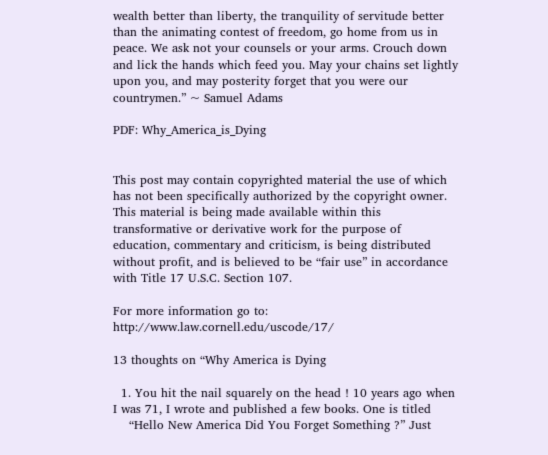wealth better than liberty, the tranquility of servitude better than the animating contest of freedom, go home from us in peace. We ask not your counsels or your arms. Crouch down and lick the hands which feed you. May your chains set lightly upon you, and may posterity forget that you were our countrymen.” ~ Samuel Adams

PDF: Why_America_is_Dying


This post may contain copyrighted material the use of which has not been specifically authorized by the copyright owner. This material is being made available within this transformative or derivative work for the purpose of education, commentary and criticism, is being distributed without profit, and is believed to be “fair use” in accordance with Title 17 U.S.C. Section 107.

For more information go to: http://www.law.cornell.edu/uscode/17/

13 thoughts on “Why America is Dying

  1. You hit the nail squarely on the head ! 10 years ago when I was 71, I wrote and published a few books. One is titled
    “Hello New America Did You Forget Something ?” Just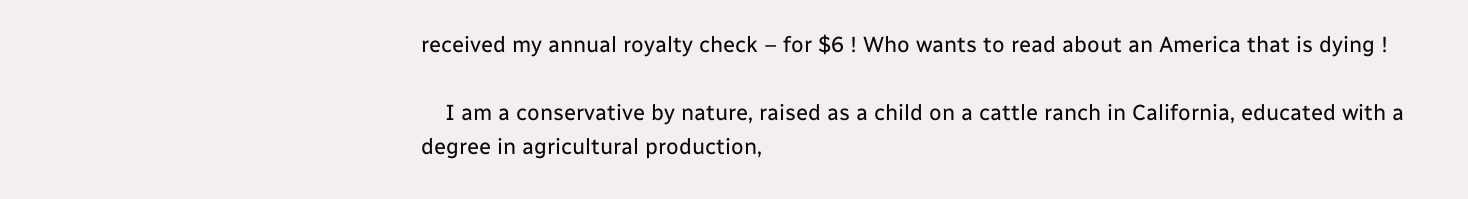received my annual royalty check – for $6 ! Who wants to read about an America that is dying !

    I am a conservative by nature, raised as a child on a cattle ranch in California, educated with a degree in agricultural production,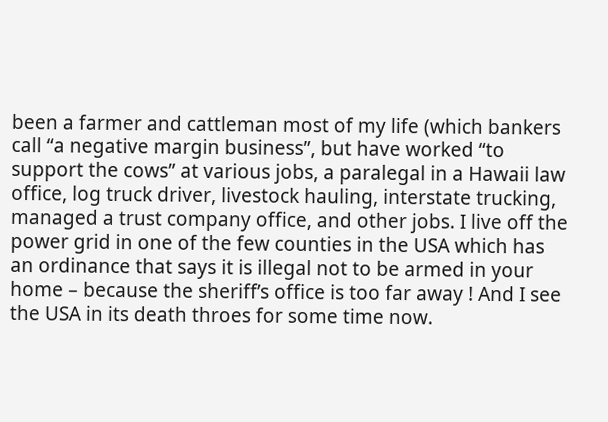been a farmer and cattleman most of my life (which bankers call “a negative margin business”, but have worked “to support the cows” at various jobs, a paralegal in a Hawaii law office, log truck driver, livestock hauling, interstate trucking, managed a trust company office, and other jobs. I live off the power grid in one of the few counties in the USA which has an ordinance that says it is illegal not to be armed in your home – because the sheriff’s office is too far away ! And I see the USA in its death throes for some time now.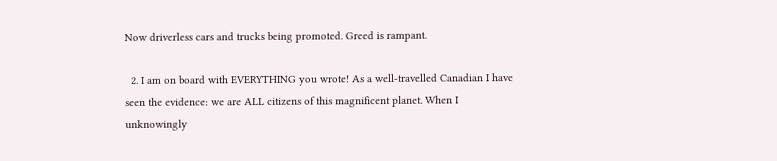Now driverless cars and trucks being promoted. Greed is rampant.

  2. I am on board with EVERYTHING you wrote! As a well-travelled Canadian I have seen the evidence: we are ALL citizens of this magnificent planet. When I unknowingly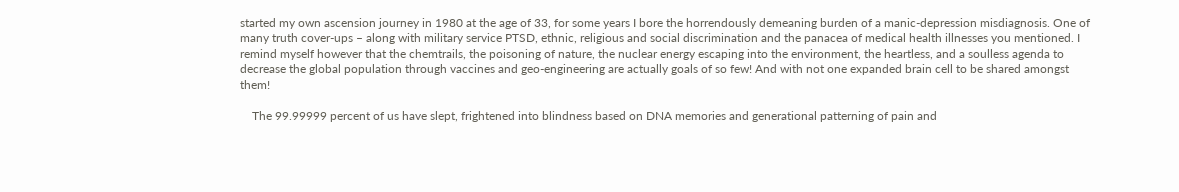started my own ascension journey in 1980 at the age of 33, for some years I bore the horrendously demeaning burden of a manic-depression misdiagnosis. One of many truth cover-ups – along with military service PTSD, ethnic, religious and social discrimination and the panacea of medical health illnesses you mentioned. I remind myself however that the chemtrails, the poisoning of nature, the nuclear energy escaping into the environment, the heartless, and a soulless agenda to decrease the global population through vaccines and geo-engineering are actually goals of so few! And with not one expanded brain cell to be shared amongst them!

    The 99.99999 percent of us have slept, frightened into blindness based on DNA memories and generational patterning of pain and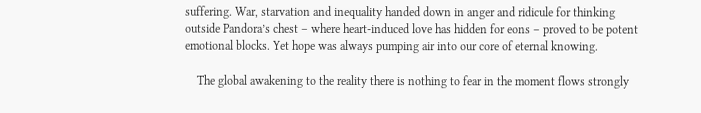suffering. War, starvation and inequality handed down in anger and ridicule for thinking outside Pandora’s chest – where heart-induced love has hidden for eons – proved to be potent emotional blocks. Yet hope was always pumping air into our core of eternal knowing.

    The global awakening to the reality there is nothing to fear in the moment flows strongly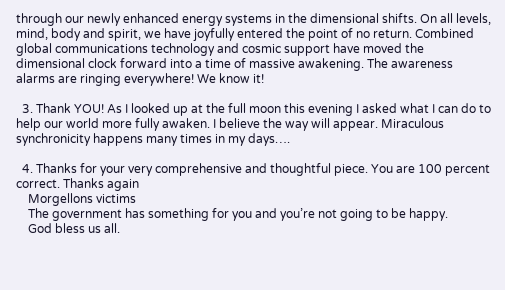through our newly enhanced energy systems in the dimensional shifts. On all levels, mind, body and spirit, we have joyfully entered the point of no return. Combined global communications technology and cosmic support have moved the dimensional clock forward into a time of massive awakening. The awareness alarms are ringing everywhere! We know it!

  3. Thank YOU! As I looked up at the full moon this evening I asked what I can do to help our world more fully awaken. I believe the way will appear. Miraculous synchronicity happens many times in my days….

  4. Thanks for your very comprehensive and thoughtful piece. You are 100 percent correct. Thanks again
    Morgellons victims
    The government has something for you and you’re not going to be happy.
    God bless us all.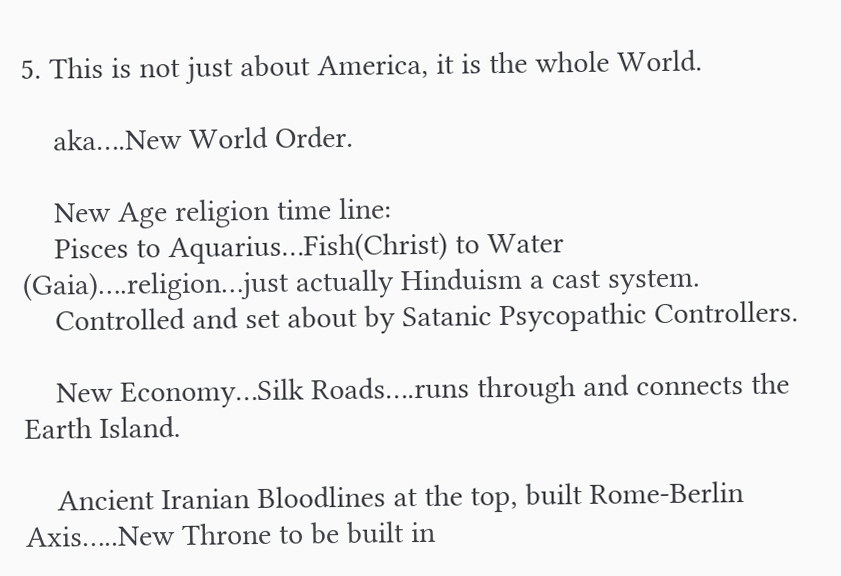5. This is not just about America, it is the whole World.

    aka….New World Order.

    New Age religion time line:
    Pisces to Aquarius…Fish(Christ) to Water (Gaia)….religion…just actually Hinduism a cast system.
    Controlled and set about by Satanic Psycopathic Controllers.

    New Economy…Silk Roads….runs through and connects the Earth Island.

    Ancient Iranian Bloodlines at the top, built Rome-Berlin Axis…..New Throne to be built in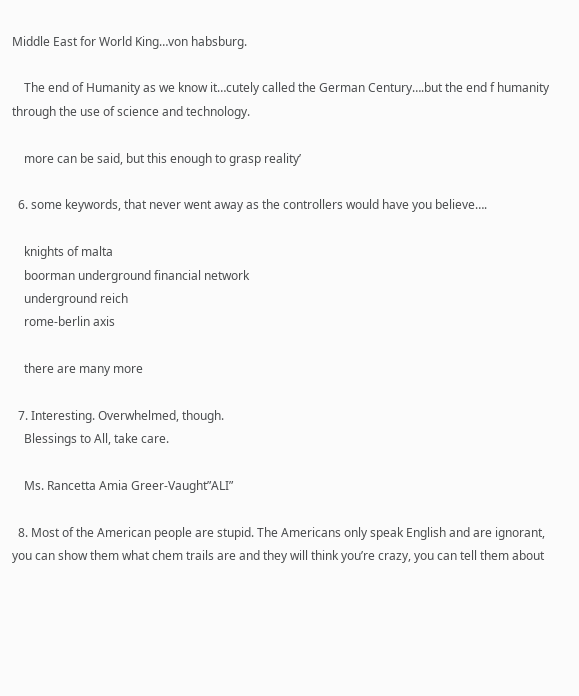Middle East for World King…von habsburg.

    The end of Humanity as we know it…cutely called the German Century….but the end f humanity through the use of science and technology.

    more can be said, but this enough to grasp reality’

  6. some keywords, that never went away as the controllers would have you believe….

    knights of malta
    boorman underground financial network
    underground reich
    rome-berlin axis

    there are many more

  7. Interesting. Overwhelmed, though.
    Blessings to All, take care.

    Ms. Rancetta Amia Greer-Vaught”ALI”

  8. Most of the American people are stupid. The Americans only speak English and are ignorant, you can show them what chem trails are and they will think you’re crazy, you can tell them about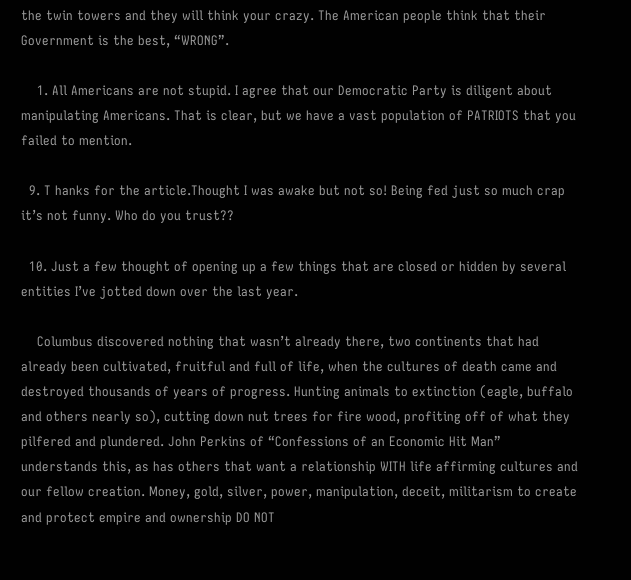the twin towers and they will think your crazy. The American people think that their Government is the best, “WRONG”.

    1. All Americans are not stupid. I agree that our Democratic Party is diligent about manipulating Americans. That is clear, but we have a vast population of PATRIOTS that you failed to mention.

  9. T hanks for the article.Thought I was awake but not so! Being fed just so much crap it’s not funny. Who do you trust??

  10. Just a few thought of opening up a few things that are closed or hidden by several entities I’ve jotted down over the last year.

    Columbus discovered nothing that wasn’t already there, two continents that had already been cultivated, fruitful and full of life, when the cultures of death came and destroyed thousands of years of progress. Hunting animals to extinction (eagle, buffalo and others nearly so), cutting down nut trees for fire wood, profiting off of what they pilfered and plundered. John Perkins of “Confessions of an Economic Hit Man” understands this, as has others that want a relationship WITH life affirming cultures and our fellow creation. Money, gold, silver, power, manipulation, deceit, militarism to create and protect empire and ownership DO NOT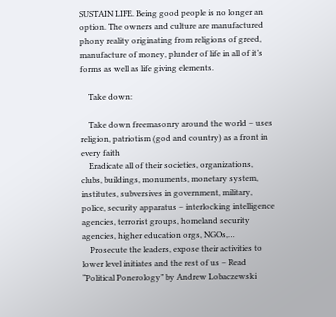SUSTAIN LIFE. Being good people is no longer an option. The owners and culture are manufactured phony reality originating from religions of greed, manufacture of money, plunder of life in all of it’s forms as well as life giving elements.

    Take down:

    Take down freemasonry around the world – uses religion, patriotism (god and country) as a front in every faith
    Eradicate all of their societies, organizations, clubs, buildings, monuments, monetary system, institutes, subversives in government, military, police, security apparatus – interlocking intelligence agencies, terrorist groups, homeland security agencies, higher education orgs, NGOs,…
    Prosecute the leaders, expose their activities to lower level initiates and the rest of us – Read “Political Ponerology” by Andrew Lobaczewski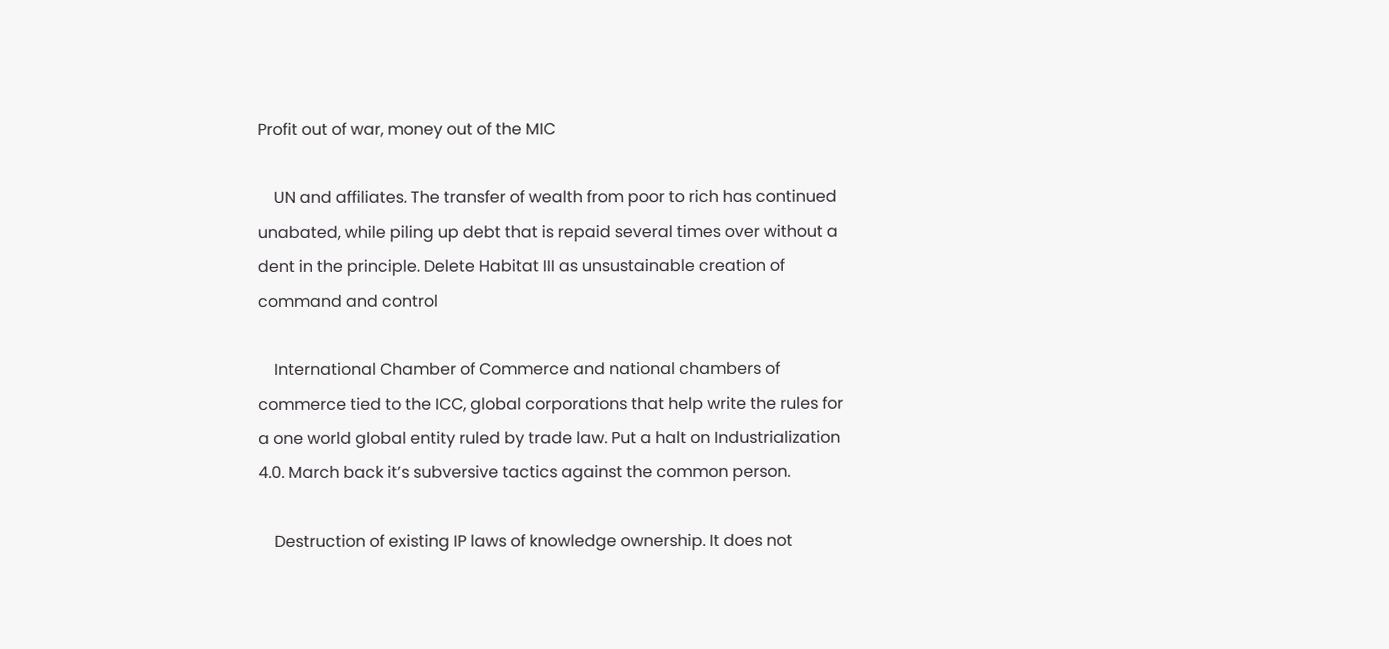Profit out of war, money out of the MIC

    UN and affiliates. The transfer of wealth from poor to rich has continued unabated, while piling up debt that is repaid several times over without a dent in the principle. Delete Habitat III as unsustainable creation of command and control

    International Chamber of Commerce and national chambers of commerce tied to the ICC, global corporations that help write the rules for a one world global entity ruled by trade law. Put a halt on Industrialization 4.0. March back it’s subversive tactics against the common person.

    Destruction of existing IP laws of knowledge ownership. It does not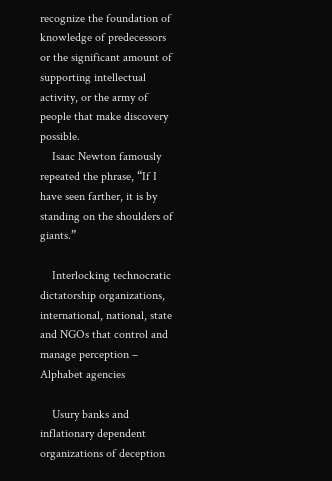recognize the foundation of knowledge of predecessors or the significant amount of supporting intellectual activity, or the army of people that make discovery possible.
    Isaac Newton famously repeated the phrase, “If I have seen farther, it is by standing on the shoulders of giants.”

    Interlocking technocratic dictatorship organizations, international, national, state and NGOs that control and manage perception – Alphabet agencies

    Usury banks and inflationary dependent organizations of deception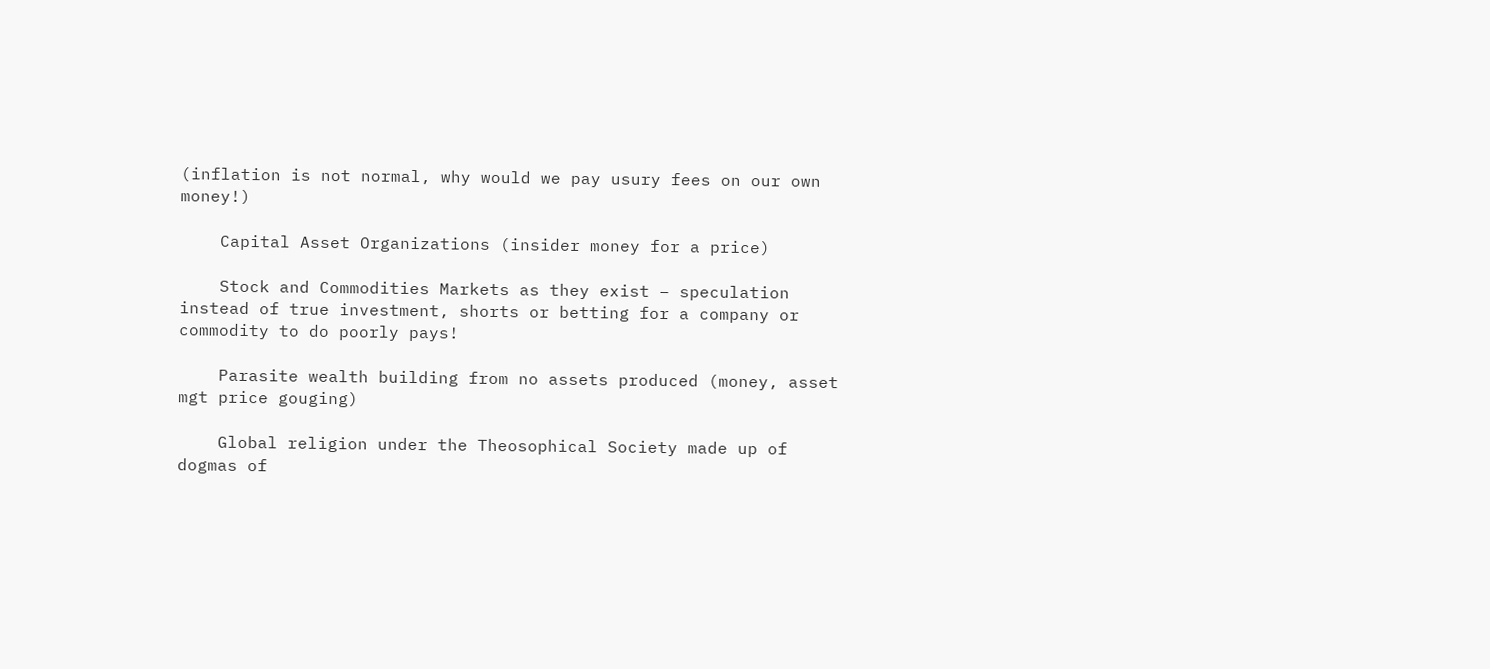(inflation is not normal, why would we pay usury fees on our own money!)

    Capital Asset Organizations (insider money for a price)

    Stock and Commodities Markets as they exist – speculation instead of true investment, shorts or betting for a company or commodity to do poorly pays!

    Parasite wealth building from no assets produced (money, asset mgt price gouging)

    Global religion under the Theosophical Society made up of dogmas of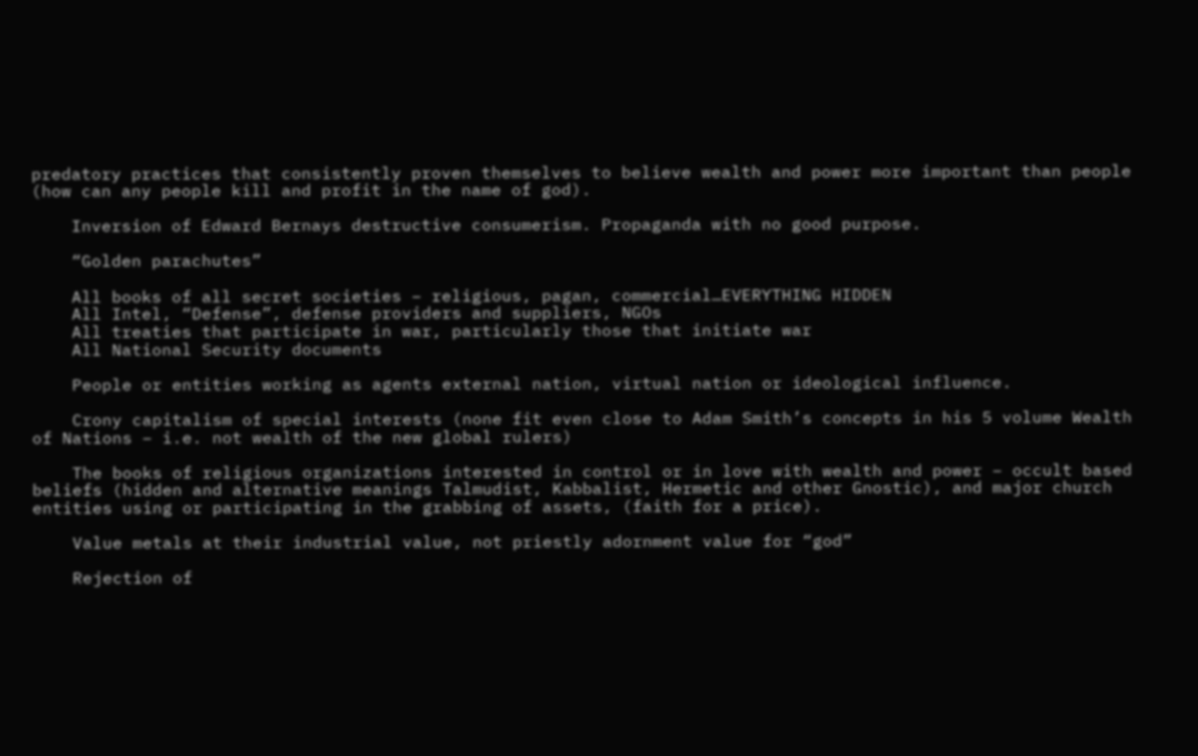predatory practices that consistently proven themselves to believe wealth and power more important than people (how can any people kill and profit in the name of god).

    Inversion of Edward Bernays destructive consumerism. Propaganda with no good purpose.

    “Golden parachutes”

    All books of all secret societies – religious, pagan, commercial…EVERYTHING HIDDEN
    All Intel, “Defense”, defense providers and suppliers, NGOs
    All treaties that participate in war, particularly those that initiate war
    All National Security documents

    People or entities working as agents external nation, virtual nation or ideological influence.

    Crony capitalism of special interests (none fit even close to Adam Smith’s concepts in his 5 volume Wealth of Nations – i.e. not wealth of the new global rulers)

    The books of religious organizations interested in control or in love with wealth and power – occult based beliefs (hidden and alternative meanings Talmudist, Kabbalist, Hermetic and other Gnostic), and major church entities using or participating in the grabbing of assets, (faith for a price).

    Value metals at their industrial value, not priestly adornment value for “god”

    Rejection of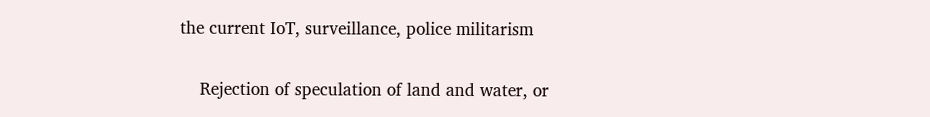the current IoT, surveillance, police militarism

    Rejection of speculation of land and water, or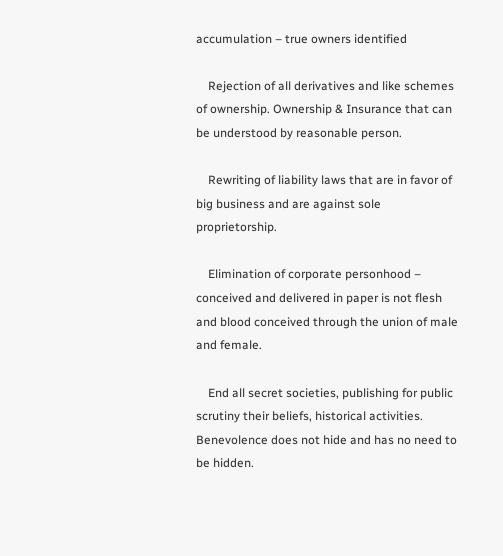accumulation – true owners identified

    Rejection of all derivatives and like schemes of ownership. Ownership & Insurance that can be understood by reasonable person.

    Rewriting of liability laws that are in favor of big business and are against sole proprietorship.

    Elimination of corporate personhood – conceived and delivered in paper is not flesh and blood conceived through the union of male and female.

    End all secret societies, publishing for public scrutiny their beliefs, historical activities. Benevolence does not hide and has no need to be hidden.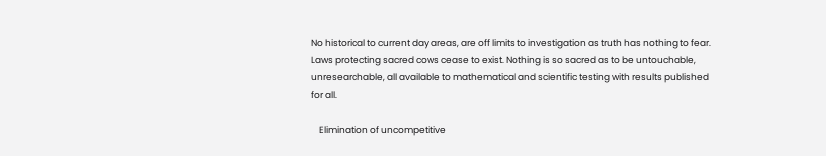No historical to current day areas, are off limits to investigation as truth has nothing to fear. Laws protecting sacred cows cease to exist. Nothing is so sacred as to be untouchable, unresearchable, all available to mathematical and scientific testing with results published for all.

    Elimination of uncompetitive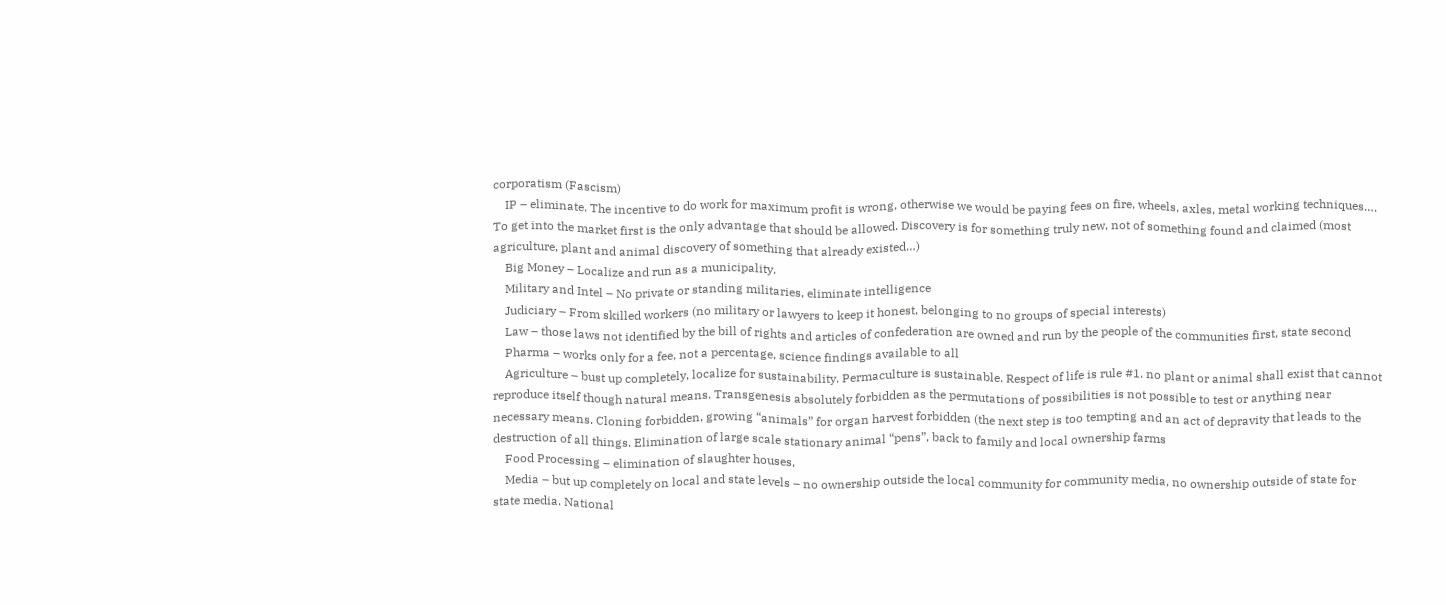corporatism (Fascism)
    IP – eliminate. The incentive to do work for maximum profit is wrong, otherwise we would be paying fees on fire, wheels, axles, metal working techniques…. To get into the market first is the only advantage that should be allowed. Discovery is for something truly new, not of something found and claimed (most agriculture, plant and animal discovery of something that already existed…)
    Big Money – Localize and run as a municipality.
    Military and Intel – No private or standing militaries, eliminate intelligence
    Judiciary – From skilled workers (no military or lawyers to keep it honest, belonging to no groups of special interests)
    Law – those laws not identified by the bill of rights and articles of confederation are owned and run by the people of the communities first, state second
    Pharma – works only for a fee, not a percentage, science findings available to all
    Agriculture – bust up completely, localize for sustainability. Permaculture is sustainable. Respect of life is rule #1. no plant or animal shall exist that cannot reproduce itself though natural means. Transgenesis absolutely forbidden as the permutations of possibilities is not possible to test or anything near necessary means. Cloning forbidden, growing “animals” for organ harvest forbidden (the next step is too tempting and an act of depravity that leads to the destruction of all things. Elimination of large scale stationary animal “pens”, back to family and local ownership farms
    Food Processing – elimination of slaughter houses,
    Media – but up completely on local and state levels – no ownership outside the local community for community media, no ownership outside of state for state media. National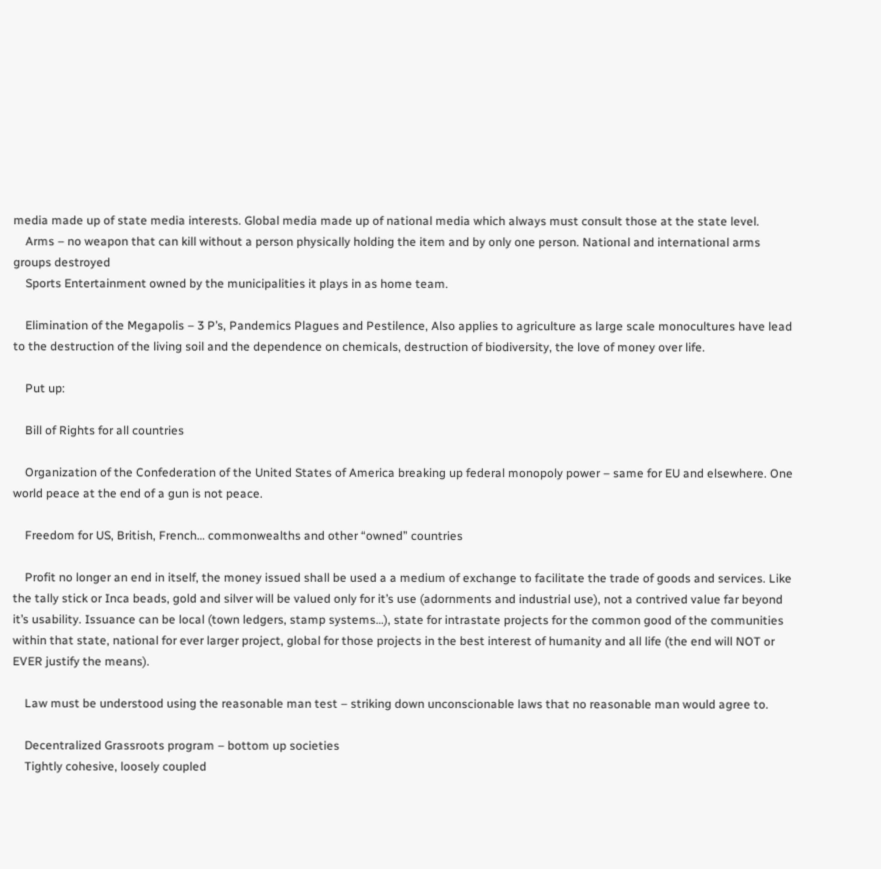media made up of state media interests. Global media made up of national media which always must consult those at the state level.
    Arms – no weapon that can kill without a person physically holding the item and by only one person. National and international arms groups destroyed
    Sports Entertainment owned by the municipalities it plays in as home team.

    Elimination of the Megapolis – 3 P’s, Pandemics Plagues and Pestilence, Also applies to agriculture as large scale monocultures have lead to the destruction of the living soil and the dependence on chemicals, destruction of biodiversity, the love of money over life.

    Put up:

    Bill of Rights for all countries

    Organization of the Confederation of the United States of America breaking up federal monopoly power – same for EU and elsewhere. One world peace at the end of a gun is not peace.

    Freedom for US, British, French… commonwealths and other “owned” countries

    Profit no longer an end in itself, the money issued shall be used a a medium of exchange to facilitate the trade of goods and services. Like the tally stick or Inca beads, gold and silver will be valued only for it’s use (adornments and industrial use), not a contrived value far beyond it’s usability. Issuance can be local (town ledgers, stamp systems…), state for intrastate projects for the common good of the communities within that state, national for ever larger project, global for those projects in the best interest of humanity and all life (the end will NOT or EVER justify the means).

    Law must be understood using the reasonable man test – striking down unconscionable laws that no reasonable man would agree to.

    Decentralized Grassroots program – bottom up societies
    Tightly cohesive, loosely coupled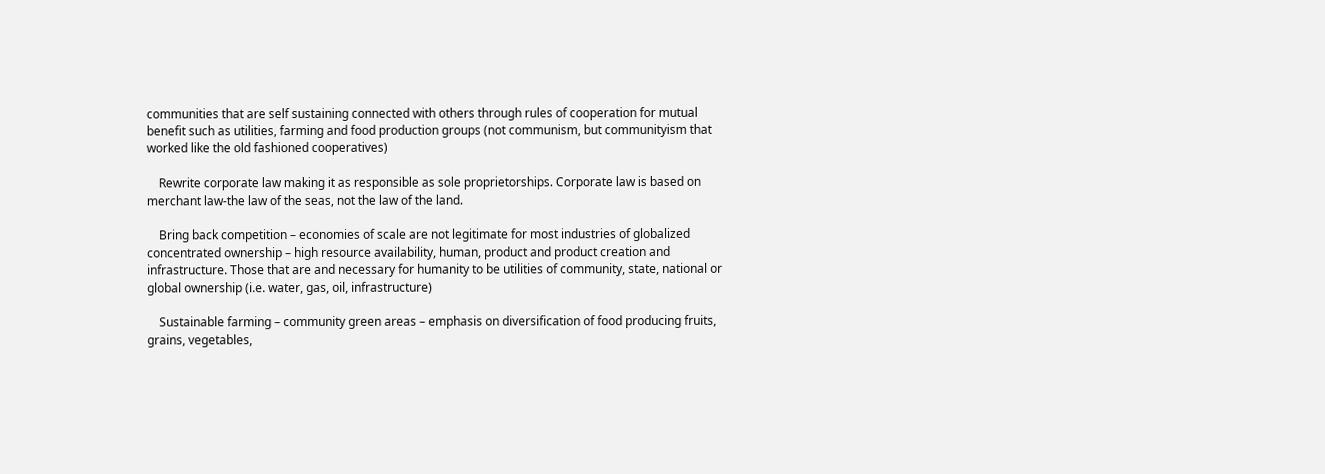communities that are self sustaining connected with others through rules of cooperation for mutual benefit such as utilities, farming and food production groups (not communism, but communityism that worked like the old fashioned cooperatives)

    Rewrite corporate law making it as responsible as sole proprietorships. Corporate law is based on merchant law-the law of the seas, not the law of the land.

    Bring back competition – economies of scale are not legitimate for most industries of globalized concentrated ownership – high resource availability, human, product and product creation and infrastructure. Those that are and necessary for humanity to be utilities of community, state, national or global ownership (i.e. water, gas, oil, infrastructure)

    Sustainable farming – community green areas – emphasis on diversification of food producing fruits, grains, vegetables,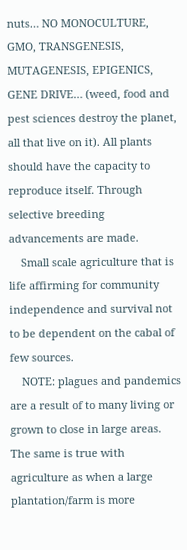nuts… NO MONOCULTURE, GMO, TRANSGENESIS, MUTAGENESIS, EPIGENICS, GENE DRIVE… (weed, food and pest sciences destroy the planet, all that live on it). All plants should have the capacity to reproduce itself. Through selective breeding advancements are made.
    Small scale agriculture that is life affirming for community independence and survival not to be dependent on the cabal of few sources.
    NOTE: plagues and pandemics are a result of to many living or grown to close in large areas. The same is true with agriculture as when a large plantation/farm is more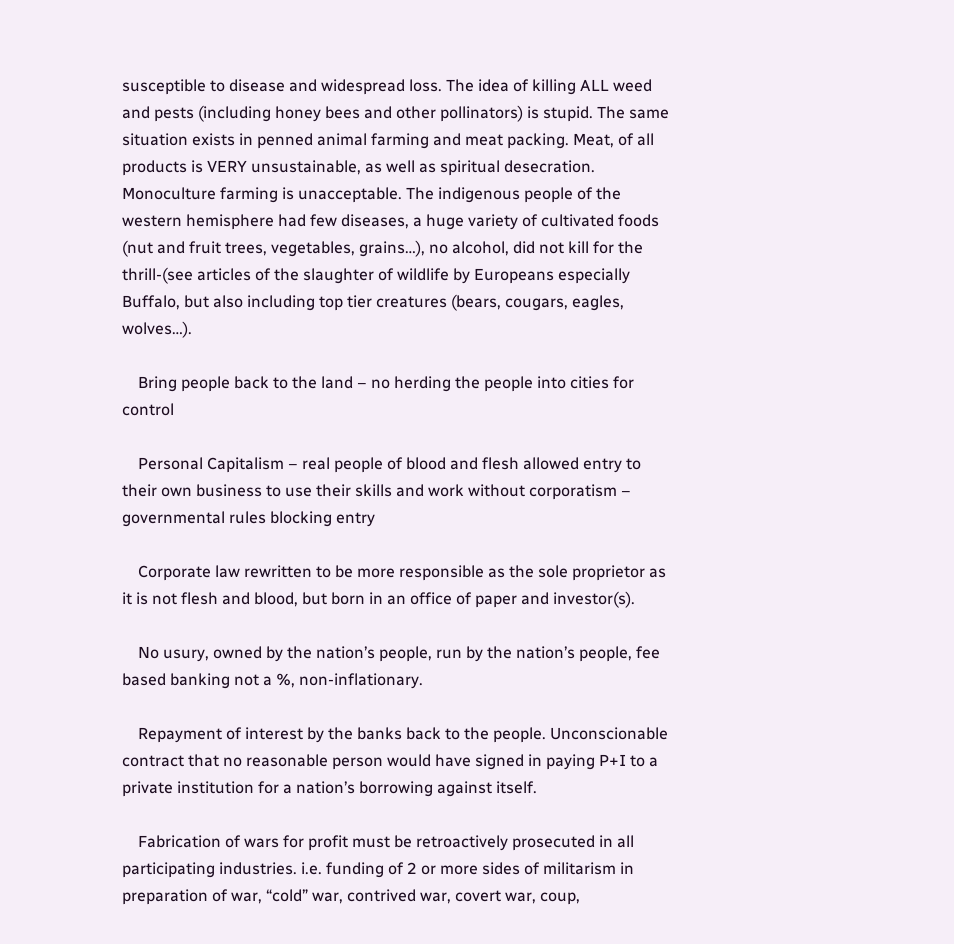susceptible to disease and widespread loss. The idea of killing ALL weed and pests (including honey bees and other pollinators) is stupid. The same situation exists in penned animal farming and meat packing. Meat, of all products is VERY unsustainable, as well as spiritual desecration. Monoculture farming is unacceptable. The indigenous people of the western hemisphere had few diseases, a huge variety of cultivated foods (nut and fruit trees, vegetables, grains…), no alcohol, did not kill for the thrill-(see articles of the slaughter of wildlife by Europeans especially Buffalo, but also including top tier creatures (bears, cougars, eagles, wolves…).

    Bring people back to the land – no herding the people into cities for control

    Personal Capitalism – real people of blood and flesh allowed entry to their own business to use their skills and work without corporatism – governmental rules blocking entry

    Corporate law rewritten to be more responsible as the sole proprietor as it is not flesh and blood, but born in an office of paper and investor(s).

    No usury, owned by the nation’s people, run by the nation’s people, fee based banking not a %, non-inflationary.

    Repayment of interest by the banks back to the people. Unconscionable contract that no reasonable person would have signed in paying P+I to a private institution for a nation’s borrowing against itself.

    Fabrication of wars for profit must be retroactively prosecuted in all participating industries. i.e. funding of 2 or more sides of militarism in preparation of war, “cold” war, contrived war, covert war, coup,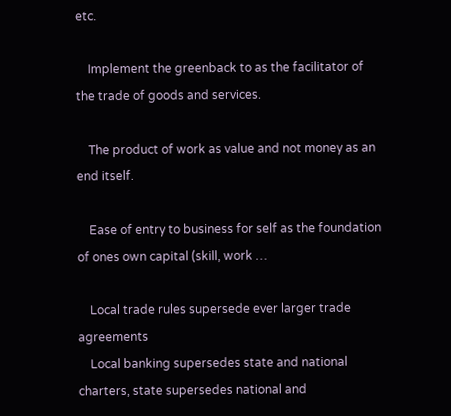etc.

    Implement the greenback to as the facilitator of the trade of goods and services.

    The product of work as value and not money as an end itself.

    Ease of entry to business for self as the foundation of ones own capital (skill, work …

    Local trade rules supersede ever larger trade agreements
    Local banking supersedes state and national charters, state supersedes national and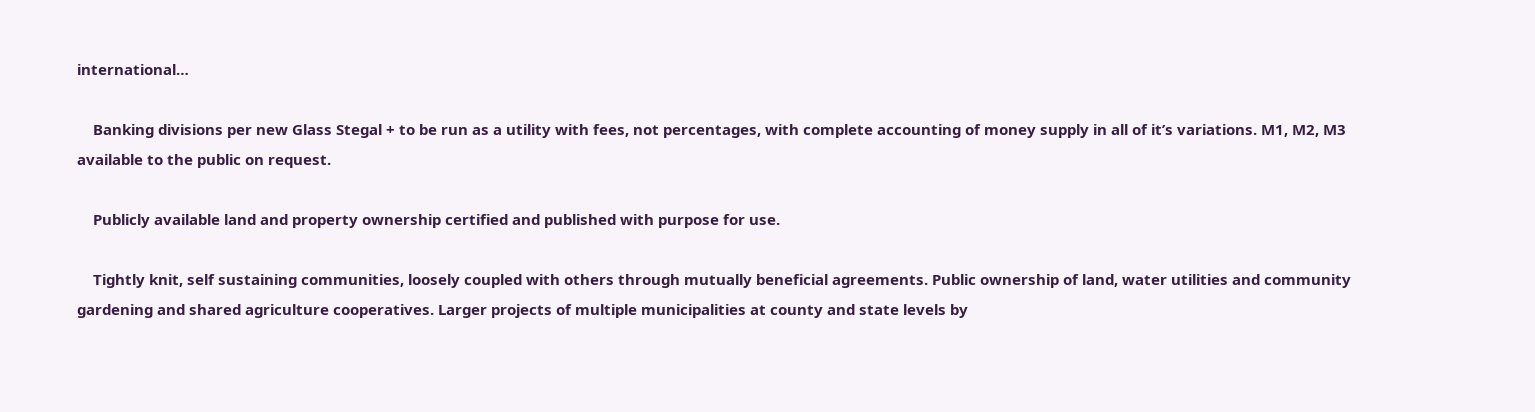international…

    Banking divisions per new Glass Stegal + to be run as a utility with fees, not percentages, with complete accounting of money supply in all of it’s variations. M1, M2, M3 available to the public on request.

    Publicly available land and property ownership certified and published with purpose for use.

    Tightly knit, self sustaining communities, loosely coupled with others through mutually beneficial agreements. Public ownership of land, water utilities and community gardening and shared agriculture cooperatives. Larger projects of multiple municipalities at county and state levels by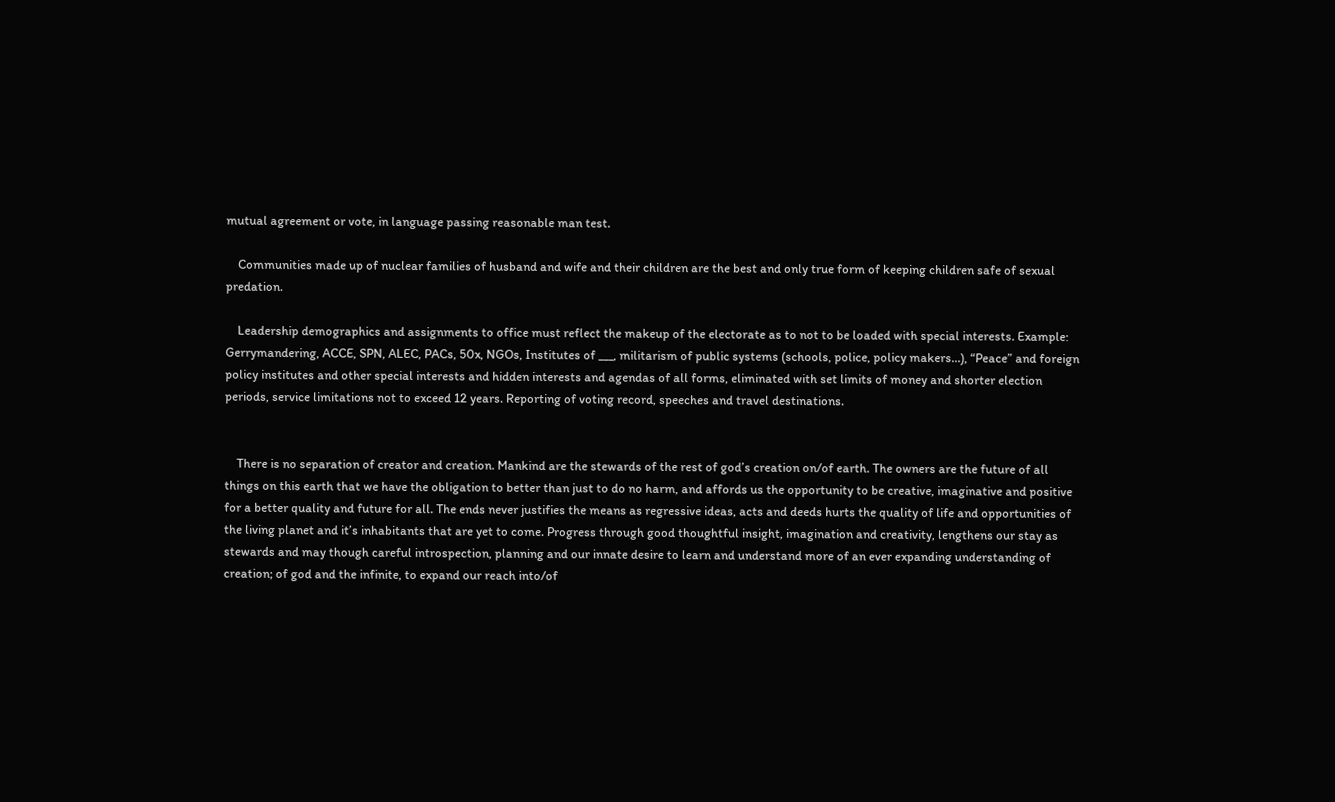mutual agreement or vote, in language passing reasonable man test.

    Communities made up of nuclear families of husband and wife and their children are the best and only true form of keeping children safe of sexual predation.

    Leadership demographics and assignments to office must reflect the makeup of the electorate as to not to be loaded with special interests. Example: Gerrymandering, ACCE, SPN, ALEC, PACs, 50x, NGOs, Institutes of ___, militarism of public systems (schools, police, policy makers…), “Peace” and foreign policy institutes and other special interests and hidden interests and agendas of all forms, eliminated with set limits of money and shorter election periods, service limitations not to exceed 12 years. Reporting of voting record, speeches and travel destinations.


    There is no separation of creator and creation. Mankind are the stewards of the rest of god’s creation on/of earth. The owners are the future of all things on this earth that we have the obligation to better than just to do no harm, and affords us the opportunity to be creative, imaginative and positive for a better quality and future for all. The ends never justifies the means as regressive ideas, acts and deeds hurts the quality of life and opportunities of the living planet and it’s inhabitants that are yet to come. Progress through good thoughtful insight, imagination and creativity, lengthens our stay as stewards and may though careful introspection, planning and our innate desire to learn and understand more of an ever expanding understanding of creation; of god and the infinite, to expand our reach into/of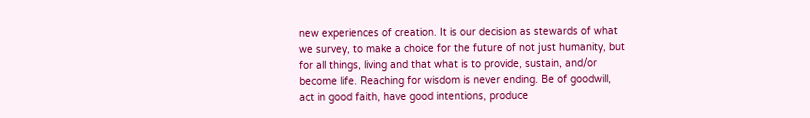new experiences of creation. It is our decision as stewards of what we survey, to make a choice for the future of not just humanity, but for all things, living and that what is to provide, sustain, and/or become life. Reaching for wisdom is never ending. Be of goodwill, act in good faith, have good intentions, produce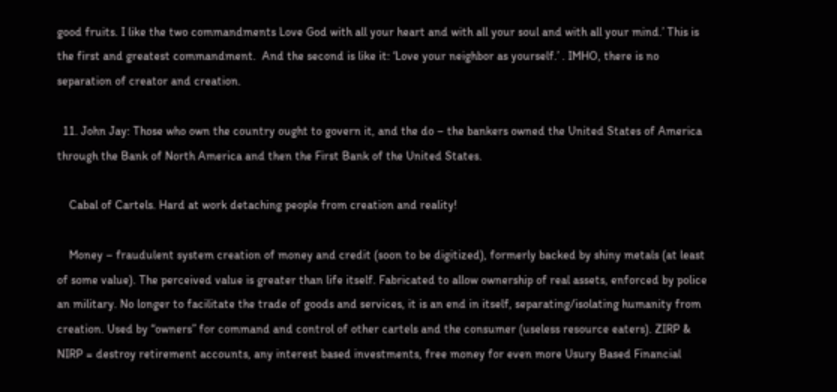good fruits. I like the two commandments Love God with all your heart and with all your soul and with all your mind.’ This is the first and greatest commandment.  And the second is like it: ‘Love your neighbor as yourself.’ . IMHO, there is no separation of creator and creation.

  11. John Jay: Those who own the country ought to govern it, and the do – the bankers owned the United States of America through the Bank of North America and then the First Bank of the United States.

    Cabal of Cartels. Hard at work detaching people from creation and reality!

    Money – fraudulent system creation of money and credit (soon to be digitized), formerly backed by shiny metals (at least of some value). The perceived value is greater than life itself. Fabricated to allow ownership of real assets, enforced by police an military. No longer to facilitate the trade of goods and services, it is an end in itself, separating/isolating humanity from creation. Used by “owners” for command and control of other cartels and the consumer (useless resource eaters). ZIRP & NIRP = destroy retirement accounts, any interest based investments, free money for even more Usury Based Financial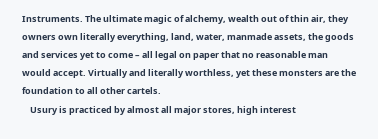Instruments. The ultimate magic of alchemy, wealth out of thin air, they owners own literally everything, land, water, manmade assets, the goods and services yet to come – all legal on paper that no reasonable man would accept. Virtually and literally worthless, yet these monsters are the foundation to all other cartels.
    Usury is practiced by almost all major stores, high interest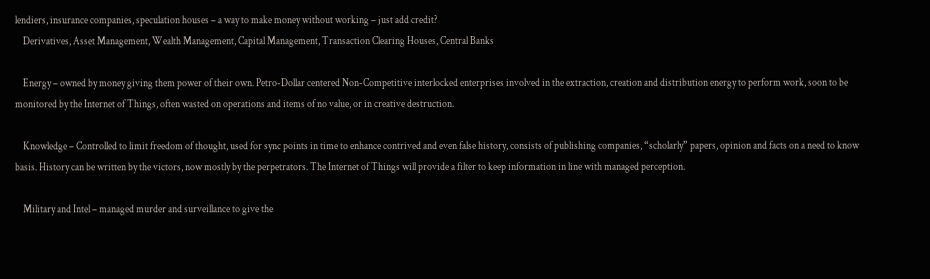lendiers, insurance companies, speculation houses – a way to make money without working – just add credit?
    Derivatives, Asset Management, Wealth Management, Capital Management, Transaction Clearing Houses, Central Banks

    Energy – owned by money giving them power of their own. Petro-Dollar centered Non-Competitive interlocked enterprises involved in the extraction, creation and distribution energy to perform work, soon to be monitored by the Internet of Things, often wasted on operations and items of no value, or in creative destruction.

    Knowledge – Controlled to limit freedom of thought, used for sync points in time to enhance contrived and even false history, consists of publishing companies, “scholarly” papers, opinion and facts on a need to know basis. History can be written by the victors, now mostly by the perpetrators. The Internet of Things will provide a filter to keep information in line with managed perception.

    Military and Intel – managed murder and surveillance to give the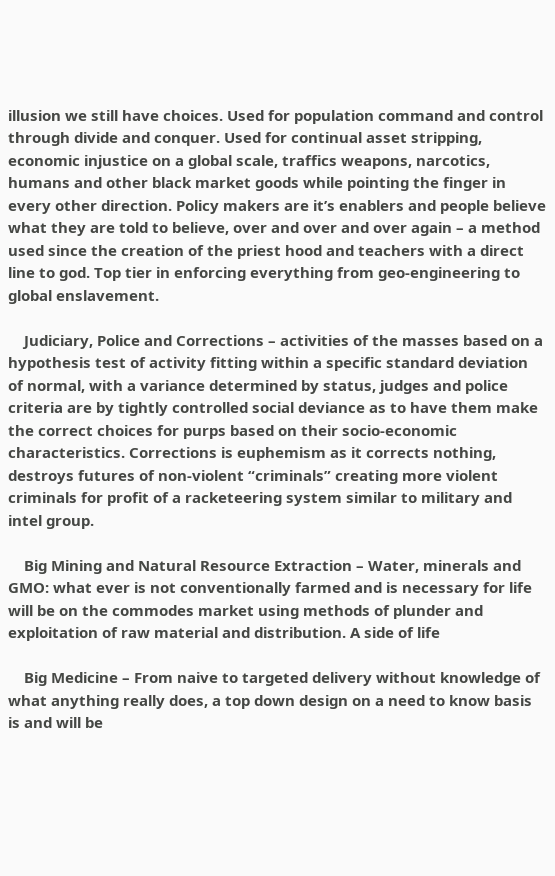illusion we still have choices. Used for population command and control through divide and conquer. Used for continual asset stripping, economic injustice on a global scale, traffics weapons, narcotics, humans and other black market goods while pointing the finger in every other direction. Policy makers are it’s enablers and people believe what they are told to believe, over and over and over again – a method used since the creation of the priest hood and teachers with a direct line to god. Top tier in enforcing everything from geo-engineering to global enslavement.

    Judiciary, Police and Corrections – activities of the masses based on a hypothesis test of activity fitting within a specific standard deviation of normal, with a variance determined by status, judges and police criteria are by tightly controlled social deviance as to have them make the correct choices for purps based on their socio-economic characteristics. Corrections is euphemism as it corrects nothing, destroys futures of non-violent “criminals” creating more violent criminals for profit of a racketeering system similar to military and intel group.

    Big Mining and Natural Resource Extraction – Water, minerals and GMO: what ever is not conventionally farmed and is necessary for life will be on the commodes market using methods of plunder and exploitation of raw material and distribution. A side of life

    Big Medicine – From naive to targeted delivery without knowledge of what anything really does, a top down design on a need to know basis is and will be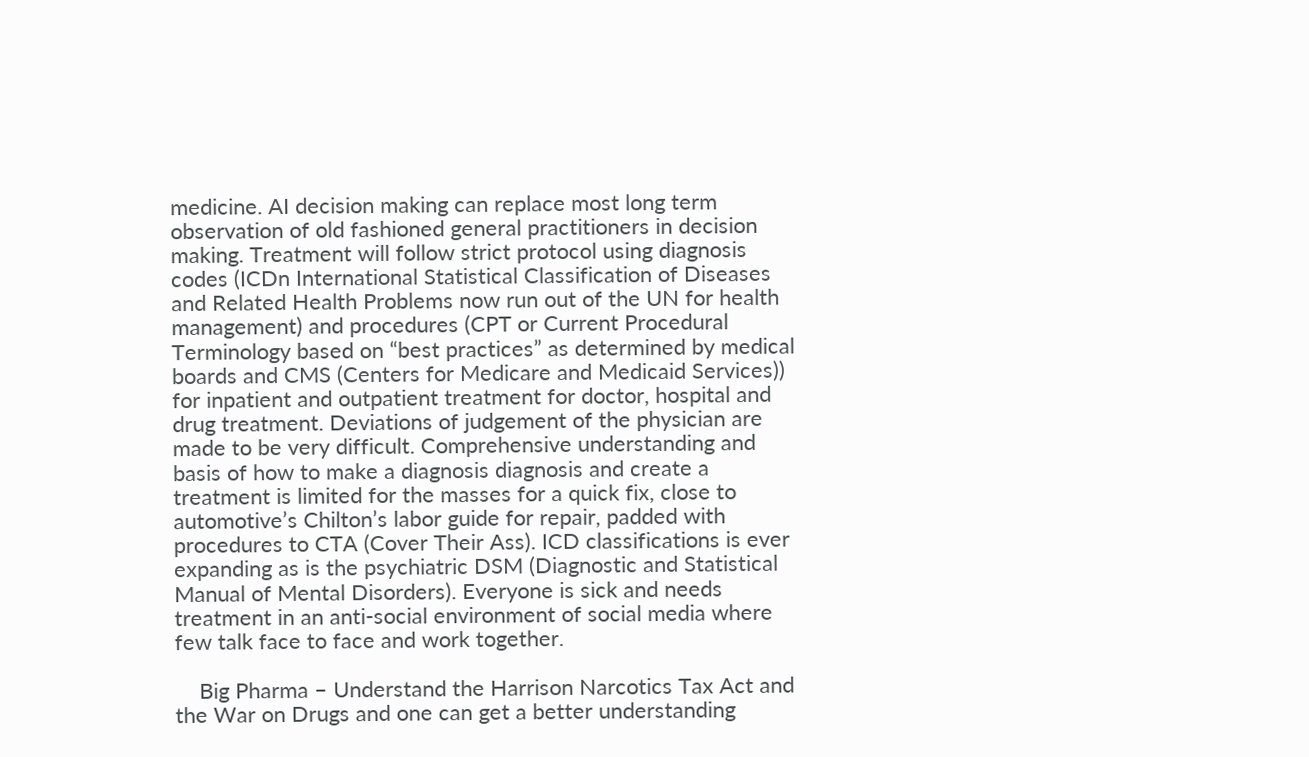medicine. AI decision making can replace most long term observation of old fashioned general practitioners in decision making. Treatment will follow strict protocol using diagnosis codes (ICDn International Statistical Classification of Diseases and Related Health Problems now run out of the UN for health management) and procedures (CPT or Current Procedural Terminology based on “best practices” as determined by medical boards and CMS (Centers for Medicare and Medicaid Services)) for inpatient and outpatient treatment for doctor, hospital and drug treatment. Deviations of judgement of the physician are made to be very difficult. Comprehensive understanding and basis of how to make a diagnosis diagnosis and create a treatment is limited for the masses for a quick fix, close to automotive’s Chilton’s labor guide for repair, padded with procedures to CTA (Cover Their Ass). ICD classifications is ever expanding as is the psychiatric DSM (Diagnostic and Statistical Manual of Mental Disorders). Everyone is sick and needs treatment in an anti-social environment of social media where few talk face to face and work together.

    Big Pharma – Understand the Harrison Narcotics Tax Act and the War on Drugs and one can get a better understanding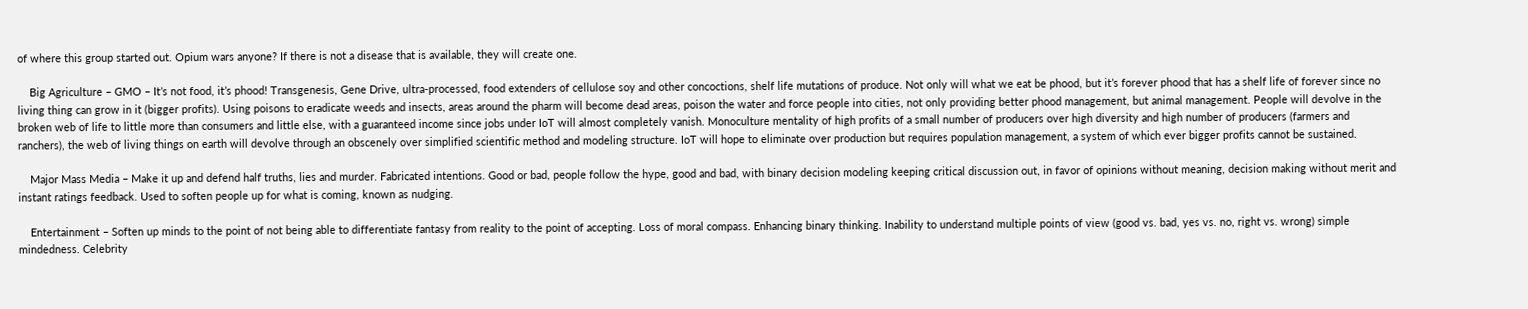of where this group started out. Opium wars anyone? If there is not a disease that is available, they will create one.

    Big Agriculture – GMO – It’s not food, it’s phood! Transgenesis, Gene Drive, ultra-processed, food extenders of cellulose soy and other concoctions, shelf life mutations of produce. Not only will what we eat be phood, but it’s forever phood that has a shelf life of forever since no living thing can grow in it (bigger profits). Using poisons to eradicate weeds and insects, areas around the pharm will become dead areas, poison the water and force people into cities, not only providing better phood management, but animal management. People will devolve in the broken web of life to little more than consumers and little else, with a guaranteed income since jobs under IoT will almost completely vanish. Monoculture mentality of high profits of a small number of producers over high diversity and high number of producers (farmers and ranchers), the web of living things on earth will devolve through an obscenely over simplified scientific method and modeling structure. IoT will hope to eliminate over production but requires population management, a system of which ever bigger profits cannot be sustained.

    Major Mass Media – Make it up and defend half truths, lies and murder. Fabricated intentions. Good or bad, people follow the hype, good and bad, with binary decision modeling keeping critical discussion out, in favor of opinions without meaning, decision making without merit and instant ratings feedback. Used to soften people up for what is coming, known as nudging.

    Entertainment – Soften up minds to the point of not being able to differentiate fantasy from reality to the point of accepting. Loss of moral compass. Enhancing binary thinking. Inability to understand multiple points of view (good vs. bad, yes vs. no, right vs. wrong) simple mindedness. Celebrity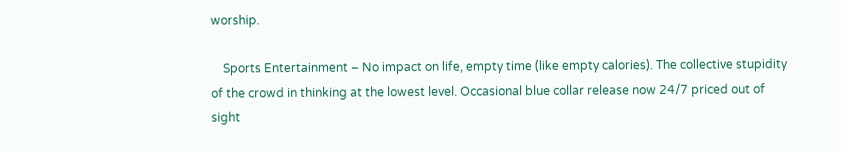worship.

    Sports Entertainment – No impact on life, empty time (like empty calories). The collective stupidity of the crowd in thinking at the lowest level. Occasional blue collar release now 24/7 priced out of sight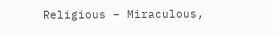Religious – Miraculous,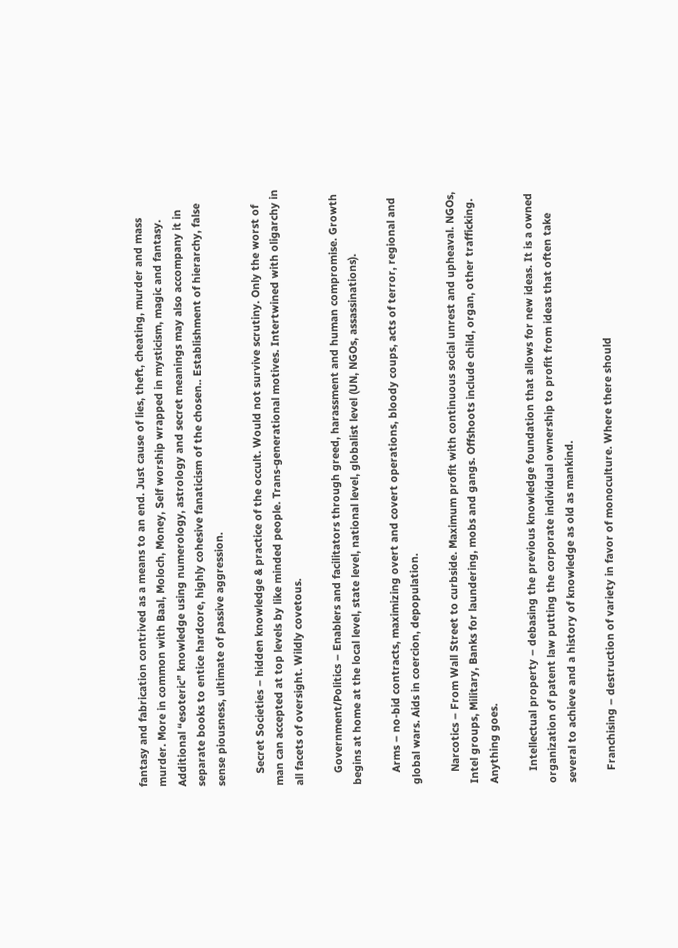fantasy and fabrication contrived as a means to an end. Just cause of lies, theft, cheating, murder and mass murder. More in common with Baal, Moloch, Money, Self worship wrapped in mysticism, magic and fantasy. Additional “esoteric” knowledge using numerology, astrology and secret meanings may also accompany it in separate books to entice hardcore, highly cohesive fanaticism of the chosen.. Establishment of hierarchy, false sense piousness, ultimate of passive aggression.

    Secret Societies – hidden knowledge & practice of the occult. Would not survive scrutiny. Only the worst of man can accepted at top levels by like minded people. Trans-generational motives. Intertwined with oligarchy in all facets of oversight. Wildly covetous.

    Government/Politics – Enablers and facilitators through greed, harassment and human compromise. Growth begins at home at the local level, state level, national level, globalist level (UN, NGOs, assassinations).

    Arms – no-bid contracts, maximizing overt and covert operations, bloody coups, acts of terror, regional and global wars. Aids in coercion, depopulation.

    Narcotics – From Wall Street to curbside. Maximum profit with continuous social unrest and upheaval. NGOs, Intel groups, Military, Banks for laundering, mobs and gangs. Offshoots include child, organ, other trafficking. Anything goes.

    Intellectual property – debasing the previous knowledge foundation that allows for new ideas. It is a owned organization of patent law putting the corporate individual ownership to profit from ideas that often take several to achieve and a history of knowledge as old as mankind.

    Franchising – destruction of variety in favor of monoculture. Where there should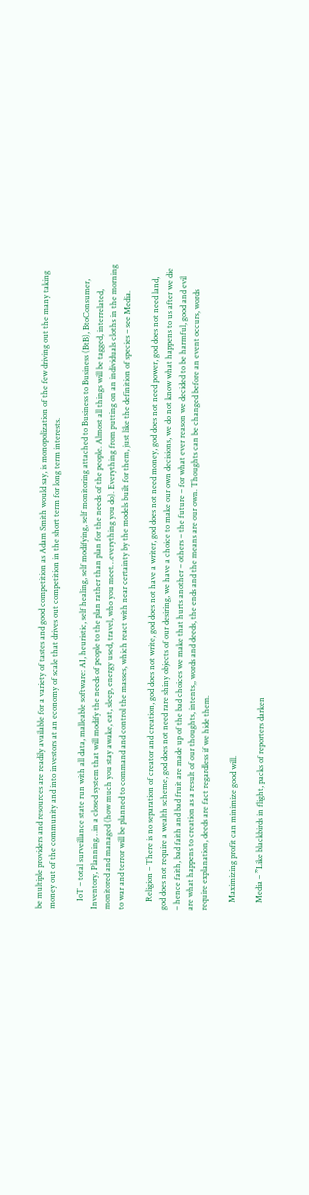be multiple providers and resources are readily available for a variety of tastes and good competition as Adam Smith would say, is monopolization of the few driving out the many taking money out of the community and into investors at an economy of scale that drives out competition in the short term for long term interests.

    IoT – total surveillance state run with all data, malleable software: AI, heuristic, self healing, self modifying, self monitoring attached to Business to Business (BtB), BtoConsumer, Inventory, Planning…in a closed system that will modify the needs of people to the plan rather than plan for the needs of the people. Almost all things will be tagged, interrelated, monitored and managed (how much you stay awake, eat, sleep, energy used, travel, who you meet…everything you do). Everything from putting on an individuals cloths in the morning to war and terror will be planned to command and control the masses, which react with near certainty by the models built for them, just like the definition of species – see Media.

    Religion – There is no separation of creator and creation, god does not write, god does not have a writer, god does not need money, god does not need power, god does not need land, god does not require a wealth scheme, god does not need rare shiny objects of our desiring, we have a choice to make our own decisions, we do not know what happens to us after we die – hence faith, bad faith and bad fruit are made up of the bad choices we make that hurts another – others – the future – for what ever reason we decided to be harmful, good and evil are what happens to creation as a result of our thoughts, intents,, words and deeds, the ends and the means are our own. Thoughts can be changed before an event occurs, words require explanation, deeds are fact regardless if we hide them.

    Maximizing profit can minimize good will.

    Media – ”Like blackbirds in flight, packs of reporters darken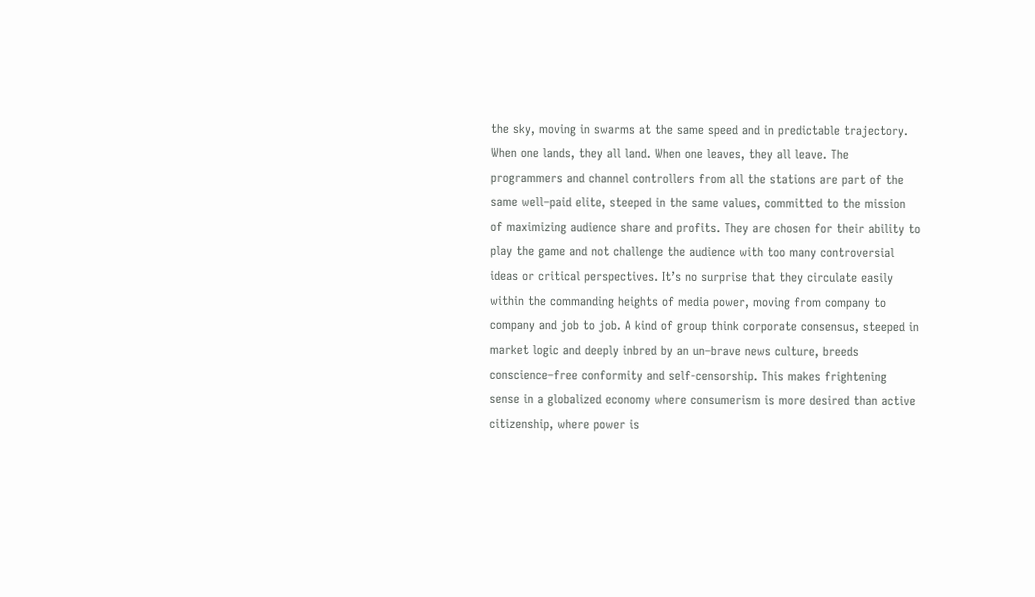the sky, moving in swarms at the same speed and in predictable trajectory. When one lands, they all land. When one leaves, they all leave. The programmers and channel controllers from all the stations are part of the same well–paid elite, steeped in the same values, committed to the mission of maximizing audience share and profits. They are chosen for their ability to play the game and not challenge the audience with too many controversial ideas or critical perspectives. It’s no surprise that they circulate easily within the commanding heights of media power, moving from company to company and job to job. A kind of group think corporate consensus, steeped in market logic and deeply inbred by an un–brave news culture, breeds conscience–free conformity and self-censorship. This makes frightening sense in a globalized economy where consumerism is more desired than active citizenship, where power is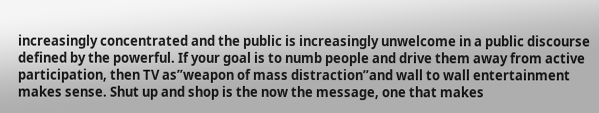increasingly concentrated and the public is increasingly unwelcome in a public discourse defined by the powerful. If your goal is to numb people and drive them away from active participation, then TV as”weapon of mass distraction”and wall to wall entertainment makes sense. Shut up and shop is the now the message, one that makes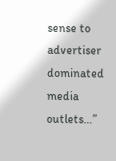sense to advertiser dominated media outlets…”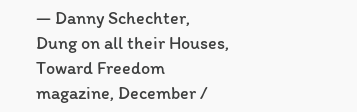— Danny Schechter, Dung on all their Houses, Toward Freedom magazine, December /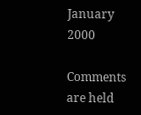January 2000

Comments are held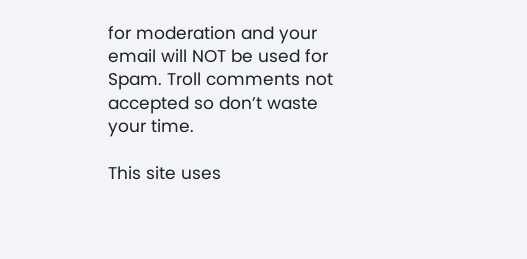for moderation and your email will NOT be used for Spam. Troll comments not accepted so don’t waste your time.

This site uses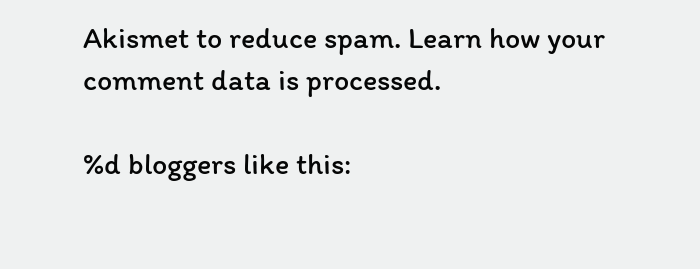Akismet to reduce spam. Learn how your comment data is processed.

%d bloggers like this: